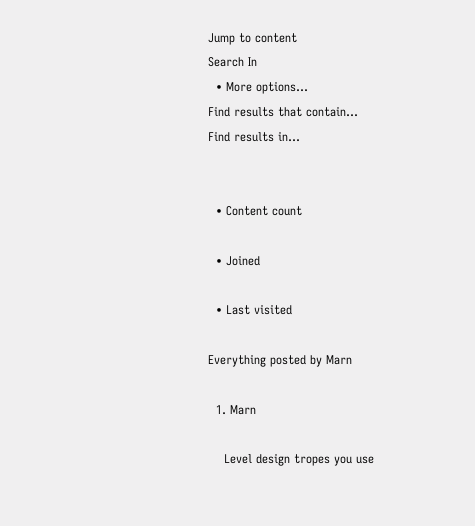Jump to content
Search In
  • More options...
Find results that contain...
Find results in...


  • Content count

  • Joined

  • Last visited

Everything posted by Marn

  1. Marn

    Level design tropes you use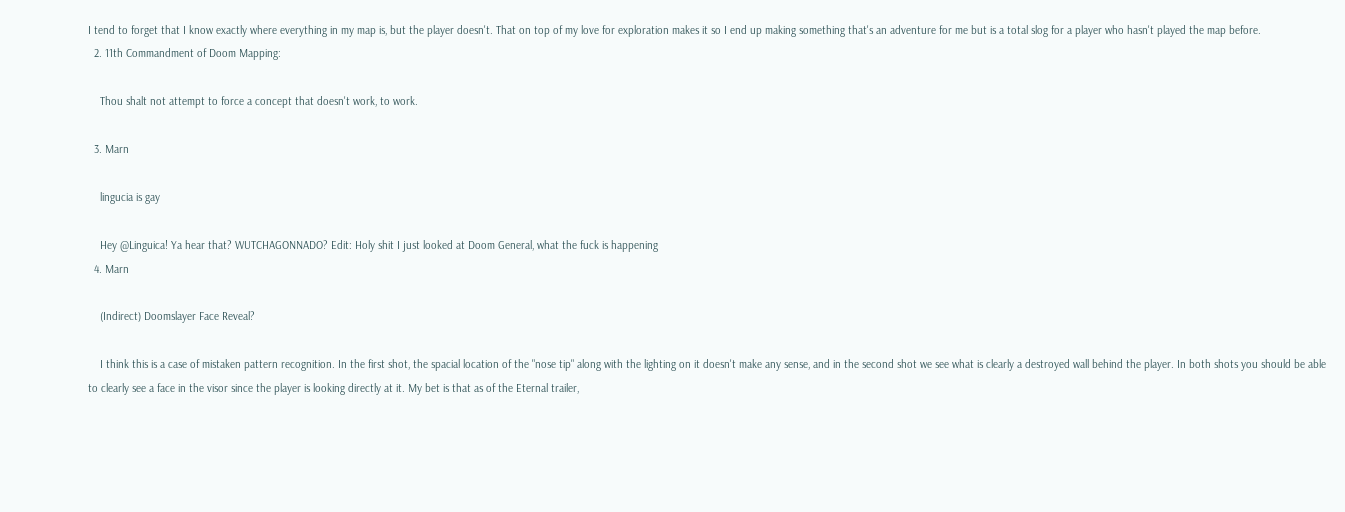I tend to forget that I know exactly where everything in my map is, but the player doesn't. That on top of my love for exploration makes it so I end up making something that's an adventure for me but is a total slog for a player who hasn't played the map before.
  2. 11th Commandment of Doom Mapping:

    Thou shalt not attempt to force a concept that doesn't work, to work.

  3. Marn

    lingucia is gay

    Hey @Linguica! Ya hear that? WUTCHAGONNADO? Edit: Holy shit I just looked at Doom General, what the fuck is happening
  4. Marn

    (Indirect) Doomslayer Face Reveal?

    I think this is a case of mistaken pattern recognition. In the first shot, the spacial location of the "nose tip" along with the lighting on it doesn't make any sense, and in the second shot we see what is clearly a destroyed wall behind the player. In both shots you should be able to clearly see a face in the visor since the player is looking directly at it. My bet is that as of the Eternal trailer,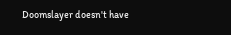Doomslayer doesn't have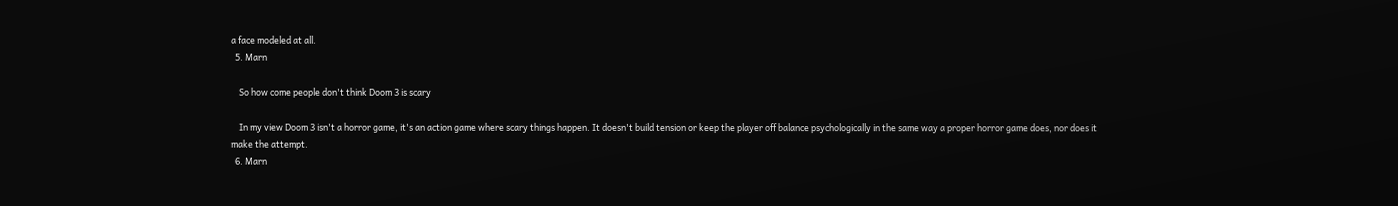a face modeled at all.
  5. Marn

    So how come people don't think Doom 3 is scary

    In my view Doom 3 isn't a horror game, it's an action game where scary things happen. It doesn't build tension or keep the player off balance psychologically in the same way a proper horror game does, nor does it make the attempt.
  6. Marn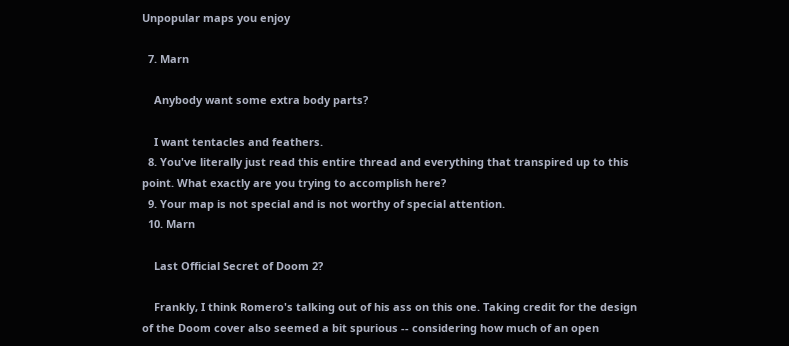Unpopular maps you enjoy

  7. Marn

    Anybody want some extra body parts?

    I want tentacles and feathers.
  8. You've literally just read this entire thread and everything that transpired up to this point. What exactly are you trying to accomplish here?
  9. Your map is not special and is not worthy of special attention.
  10. Marn

    Last Official Secret of Doom 2?

    Frankly, I think Romero's talking out of his ass on this one. Taking credit for the design of the Doom cover also seemed a bit spurious -- considering how much of an open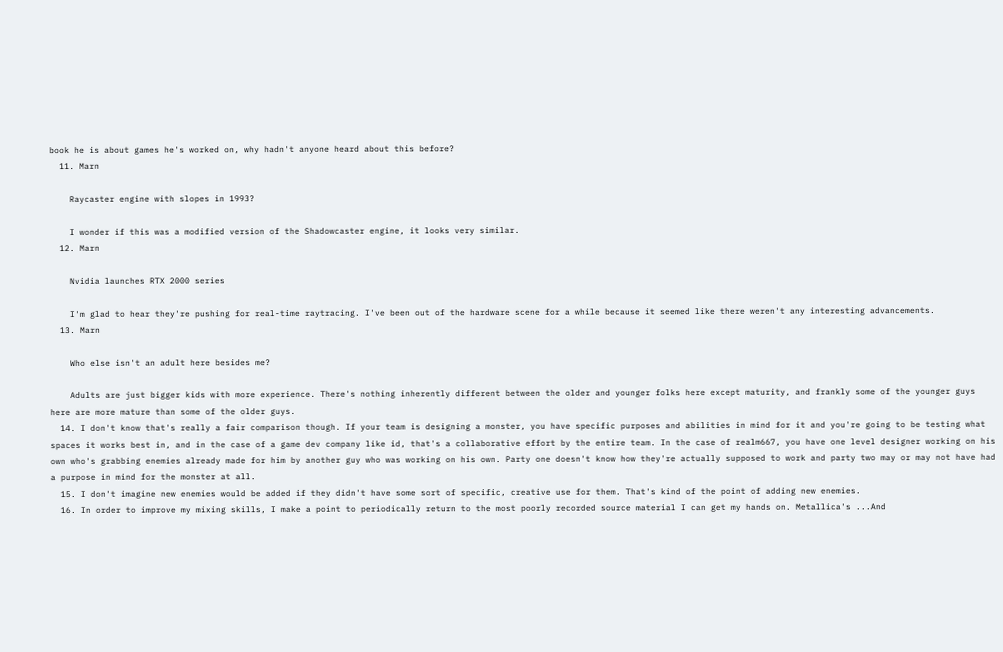book he is about games he's worked on, why hadn't anyone heard about this before?
  11. Marn

    Raycaster engine with slopes in 1993?

    I wonder if this was a modified version of the Shadowcaster engine, it looks very similar.
  12. Marn

    Nvidia launches RTX 2000 series

    I'm glad to hear they're pushing for real-time raytracing. I've been out of the hardware scene for a while because it seemed like there weren't any interesting advancements.
  13. Marn

    Who else isn't an adult here besides me?

    Adults are just bigger kids with more experience. There's nothing inherently different between the older and younger folks here except maturity, and frankly some of the younger guys here are more mature than some of the older guys.
  14. I don't know that's really a fair comparison though. If your team is designing a monster, you have specific purposes and abilities in mind for it and you're going to be testing what spaces it works best in, and in the case of a game dev company like id, that's a collaborative effort by the entire team. In the case of realm667, you have one level designer working on his own who's grabbing enemies already made for him by another guy who was working on his own. Party one doesn't know how they're actually supposed to work and party two may or may not have had a purpose in mind for the monster at all.
  15. I don't imagine new enemies would be added if they didn't have some sort of specific, creative use for them. That's kind of the point of adding new enemies.
  16. In order to improve my mixing skills, I make a point to periodically return to the most poorly recorded source material I can get my hands on. Metallica's ...And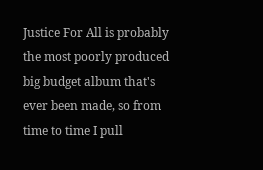Justice For All is probably the most poorly produced big budget album that's ever been made, so from time to time I pull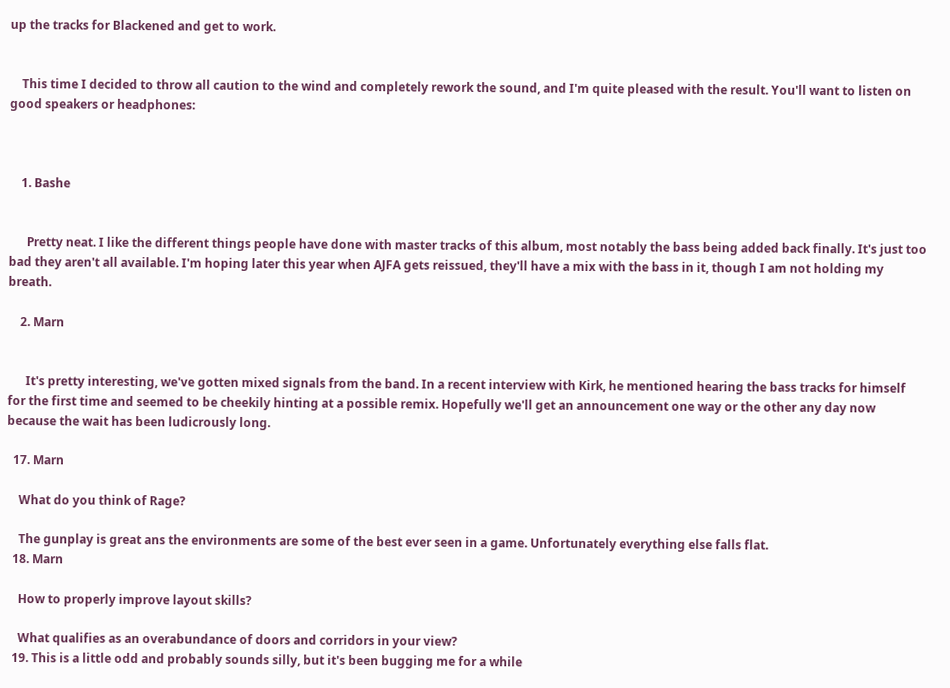up the tracks for Blackened and get to work.


    This time I decided to throw all caution to the wind and completely rework the sound, and I'm quite pleased with the result. You'll want to listen on good speakers or headphones:



    1. Bashe


      Pretty neat. I like the different things people have done with master tracks of this album, most notably the bass being added back finally. It's just too bad they aren't all available. I'm hoping later this year when AJFA gets reissued, they'll have a mix with the bass in it, though I am not holding my breath.

    2. Marn


      It's pretty interesting, we've gotten mixed signals from the band. In a recent interview with Kirk, he mentioned hearing the bass tracks for himself for the first time and seemed to be cheekily hinting at a possible remix. Hopefully we'll get an announcement one way or the other any day now because the wait has been ludicrously long.

  17. Marn

    What do you think of Rage?

    The gunplay is great ans the environments are some of the best ever seen in a game. Unfortunately everything else falls flat.
  18. Marn

    How to properly improve layout skills?

    What qualifies as an overabundance of doors and corridors in your view?
  19. This is a little odd and probably sounds silly, but it's been bugging me for a while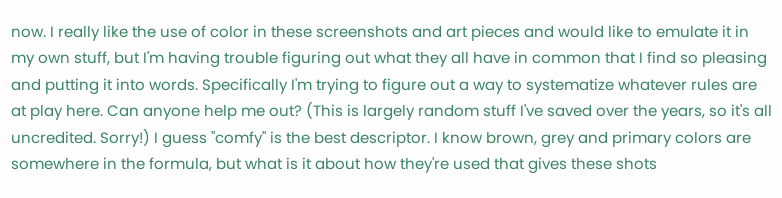now. I really like the use of color in these screenshots and art pieces and would like to emulate it in my own stuff, but I'm having trouble figuring out what they all have in common that I find so pleasing and putting it into words. Specifically I'm trying to figure out a way to systematize whatever rules are at play here. Can anyone help me out? (This is largely random stuff I've saved over the years, so it's all uncredited. Sorry!) I guess "comfy" is the best descriptor. I know brown, grey and primary colors are somewhere in the formula, but what is it about how they're used that gives these shots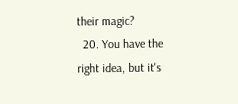their magic?
  20. You have the right idea, but it's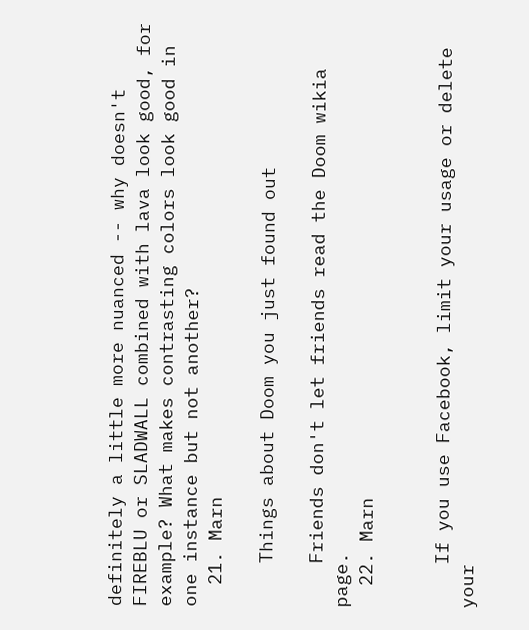definitely a little more nuanced -- why doesn't FIREBLU or SLADWALL combined with lava look good, for example? What makes contrasting colors look good in one instance but not another?
  21. Marn

    Things about Doom you just found out

    Friends don't let friends read the Doom wikia page.
  22. Marn


    If you use Facebook, limit your usage or delete your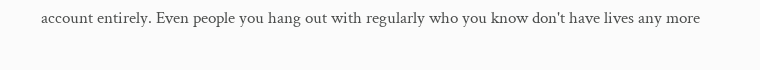account entirely. Even people you hang out with regularly who you know don't have lives any more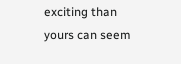exciting than yours can seem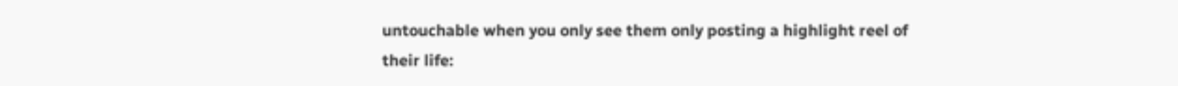untouchable when you only see them only posting a highlight reel of their life: